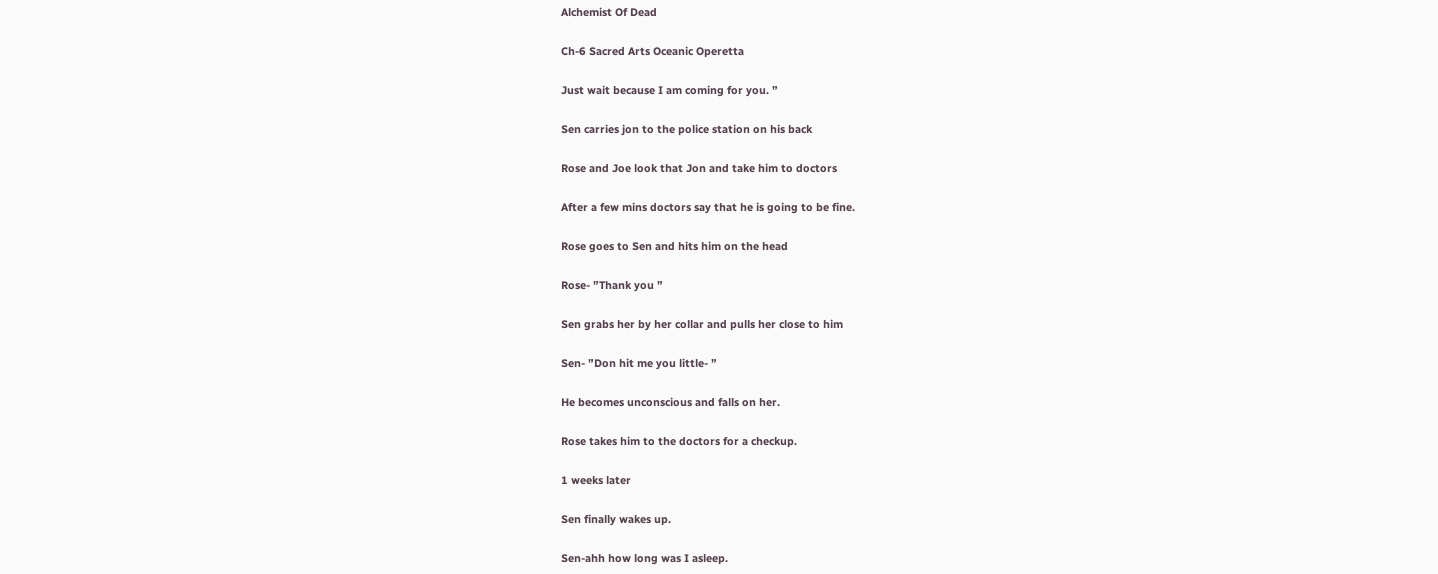Alchemist Of Dead

Ch-6 Sacred Arts Oceanic Operetta

Just wait because I am coming for you. ”

Sen carries jon to the police station on his back

Rose and Joe look that Jon and take him to doctors

After a few mins doctors say that he is going to be fine.

Rose goes to Sen and hits him on the head

Rose- ”Thank you ”

Sen grabs her by her collar and pulls her close to him

Sen- ”Don hit me you little- ”

He becomes unconscious and falls on her.

Rose takes him to the doctors for a checkup.

1 weeks later

Sen finally wakes up.

Sen-ahh how long was I asleep.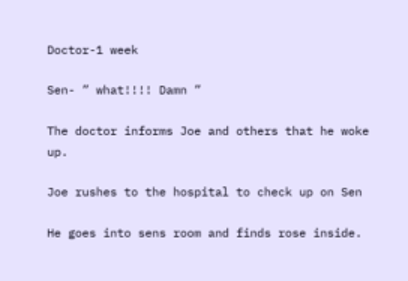Doctor-1 week

Sen- ” what!!!! Damn ”

The doctor informs Joe and others that he woke up.

Joe rushes to the hospital to check up on Sen

He goes into sens room and finds rose inside.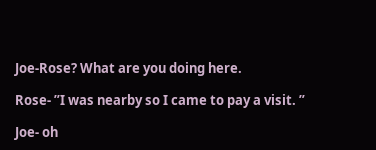Joe-Rose? What are you doing here.

Rose- ”I was nearby so I came to pay a visit. ”

Joe- oh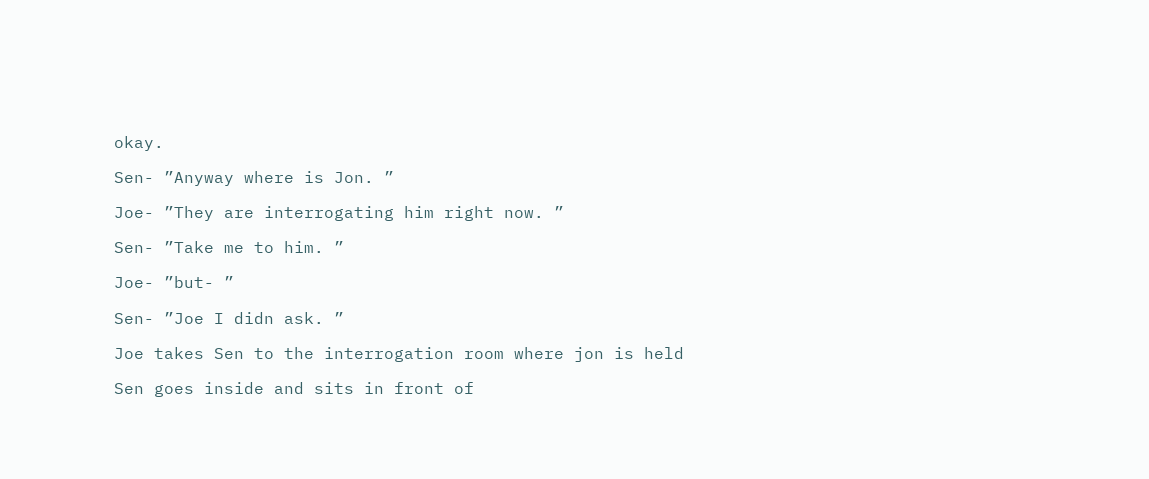okay.

Sen- ”Anyway where is Jon. ”

Joe- ”They are interrogating him right now. ”

Sen- ”Take me to him. ”

Joe- ”but- ”

Sen- ”Joe I didn ask. ”

Joe takes Sen to the interrogation room where jon is held

Sen goes inside and sits in front of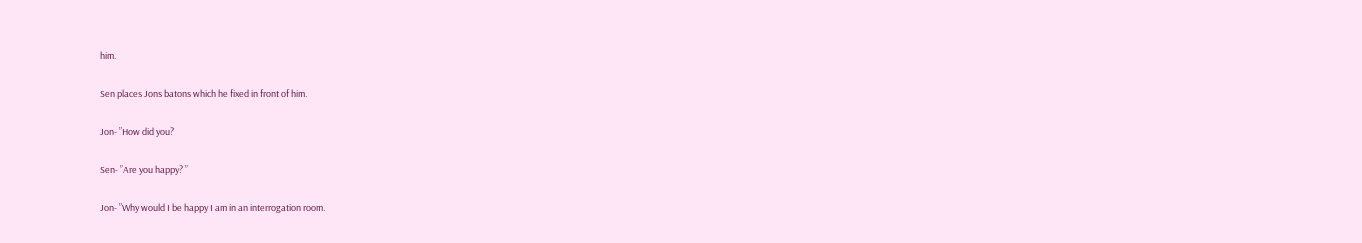him.

Sen places Jons batons which he fixed in front of him.

Jon- ”How did you?

Sen- ”Are you happy? ”

Jon- ”Why would I be happy I am in an interrogation room.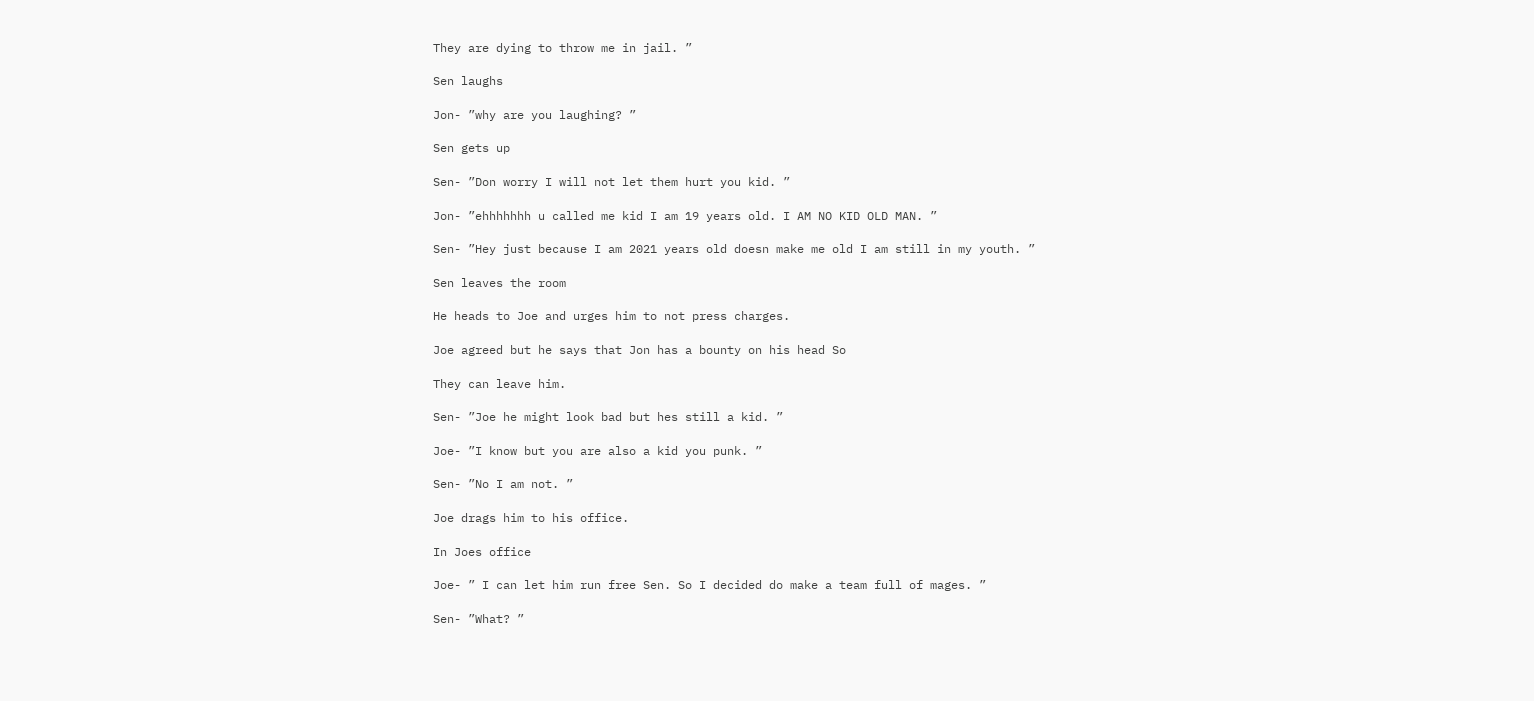They are dying to throw me in jail. ”

Sen laughs

Jon- ”why are you laughing? ”

Sen gets up

Sen- ”Don worry I will not let them hurt you kid. ”

Jon- ”ehhhhhhh u called me kid I am 19 years old. I AM NO KID OLD MAN. ”

Sen- ”Hey just because I am 2021 years old doesn make me old I am still in my youth. ”

Sen leaves the room

He heads to Joe and urges him to not press charges.

Joe agreed but he says that Jon has a bounty on his head So

They can leave him.

Sen- ”Joe he might look bad but hes still a kid. ”

Joe- ”I know but you are also a kid you punk. ”

Sen- ”No I am not. ”

Joe drags him to his office.

In Joes office

Joe- ” I can let him run free Sen. So I decided do make a team full of mages. ”

Sen- ”What? ”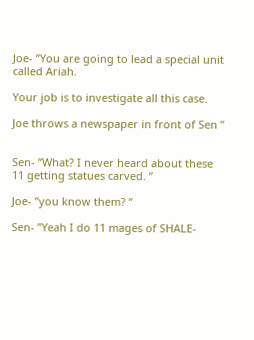Joe- ”You are going to lead a special unit called Ariah.

Your job is to investigate all this case.

Joe throws a newspaper in front of Sen ”


Sen- ”What? I never heard about these 11 getting statues carved. ”

Joe- ”you know them? ”

Sen- ”Yeah I do 11 mages of SHALE-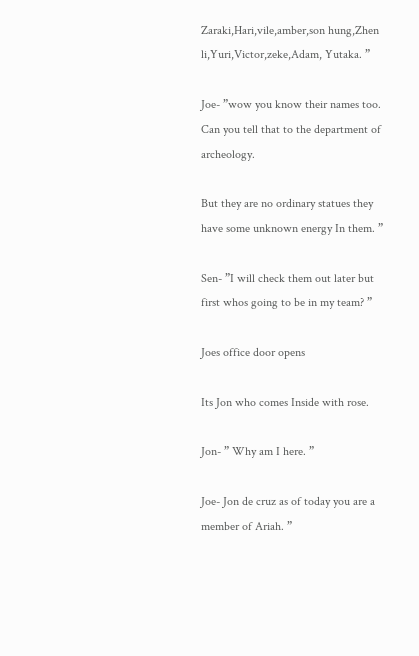Zaraki,Hari,vile,amber,son hung,Zhen li,Yuri,Victor,zeke,Adam, Yutaka. ”

Joe- ”wow you know their names too. Can you tell that to the department of archeology.

But they are no ordinary statues they have some unknown energy In them. ”

Sen- ”I will check them out later but first whos going to be in my team? ”

Joes office door opens

Its Jon who comes Inside with rose.

Jon- ” Why am I here. ”

Joe- Jon de cruz as of today you are a member of Ariah. ”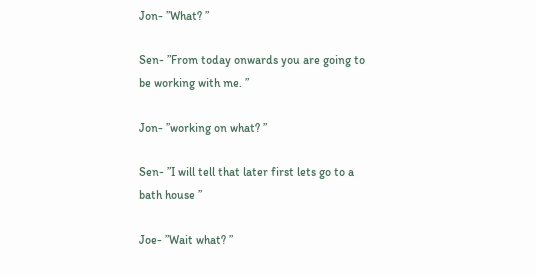Jon- ”What? ”

Sen- ”From today onwards you are going to be working with me. ”

Jon- ”working on what? ”

Sen- ”I will tell that later first lets go to a bath house ”

Joe- ”Wait what? ”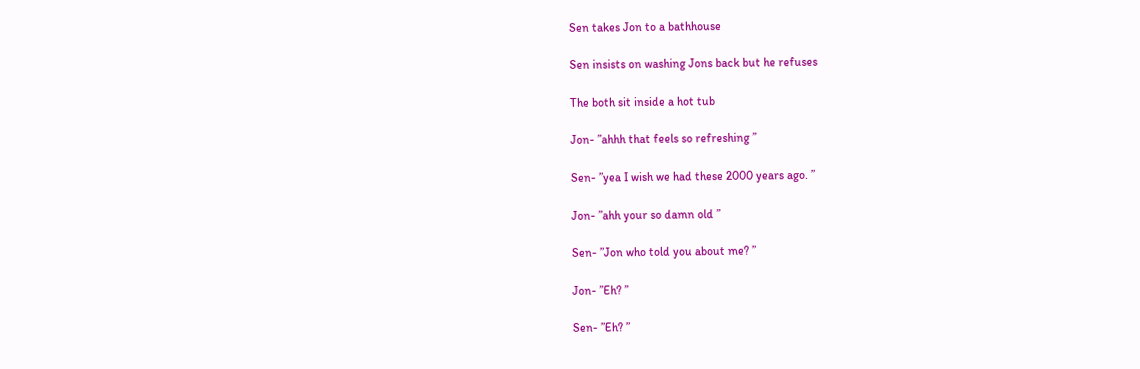Sen takes Jon to a bathhouse

Sen insists on washing Jons back but he refuses

The both sit inside a hot tub

Jon- ”ahhh that feels so refreshing ”

Sen- ”yea I wish we had these 2000 years ago. ”

Jon- ”ahh your so damn old ”

Sen- ”Jon who told you about me? ”

Jon- ”Eh? ”

Sen- ”Eh? ”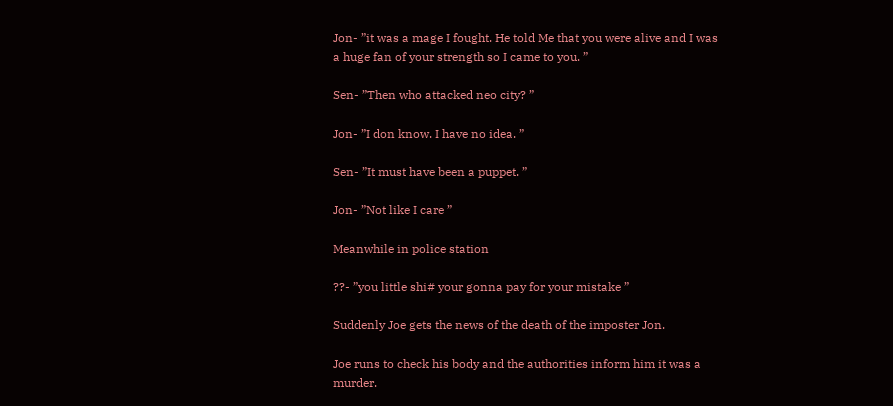Jon- ”it was a mage I fought. He told Me that you were alive and I was a huge fan of your strength so I came to you. ”

Sen- ”Then who attacked neo city? ”

Jon- ”I don know. I have no idea. ”

Sen- ”It must have been a puppet. ”

Jon- ”Not like I care ”

Meanwhile in police station

??- ”you little shi# your gonna pay for your mistake ”

Suddenly Joe gets the news of the death of the imposter Jon.

Joe runs to check his body and the authorities inform him it was a murder.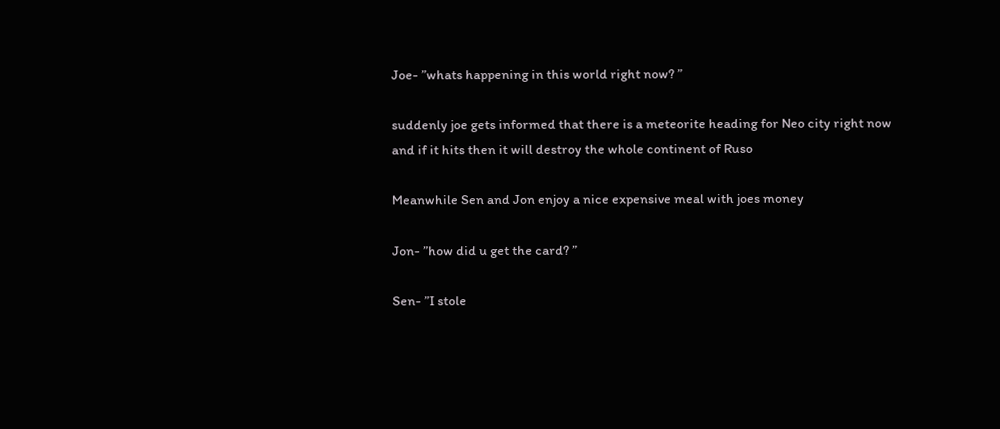Joe- ”whats happening in this world right now? ”

suddenly joe gets informed that there is a meteorite heading for Neo city right now and if it hits then it will destroy the whole continent of Ruso

Meanwhile Sen and Jon enjoy a nice expensive meal with joes money

Jon- ”how did u get the card? ”

Sen- ”I stole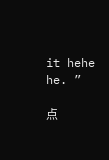it hehe he. ”

点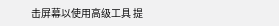击屏幕以使用高级工具 提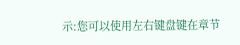示:您可以使用左右键盘键在章节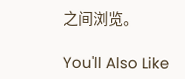之间浏览。

You'll Also Like